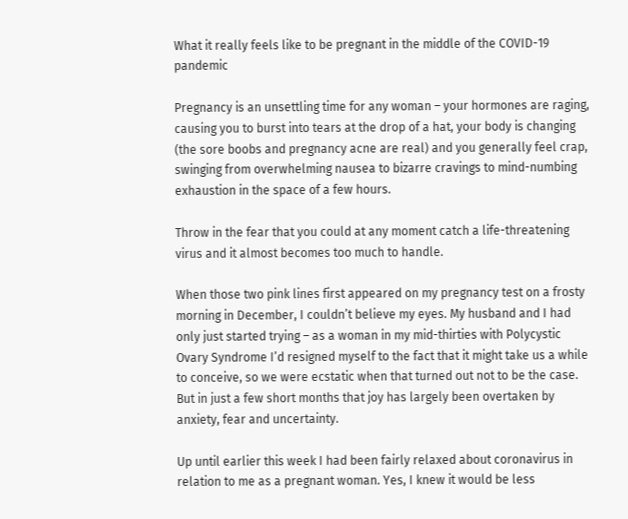What it really feels like to be pregnant in the middle of the COVID-19 pandemic

Pregnancy is an unsettling time for any woman – your hormones are raging, causing you to burst into tears at the drop of a hat, your body is changing (the sore boobs and pregnancy acne are real) and you generally feel crap, swinging from overwhelming nausea to bizarre cravings to mind-numbing exhaustion in the space of a few hours.

Throw in the fear that you could at any moment catch a life-threatening virus and it almost becomes too much to handle.

When those two pink lines first appeared on my pregnancy test on a frosty morning in December, I couldn’t believe my eyes. My husband and I had only just started trying – as a woman in my mid-thirties with Polycystic Ovary Syndrome I’d resigned myself to the fact that it might take us a while to conceive, so we were ecstatic when that turned out not to be the case. But in just a few short months that joy has largely been overtaken by anxiety, fear and uncertainty.

Up until earlier this week I had been fairly relaxed about coronavirus in relation to me as a pregnant woman. Yes, I knew it would be less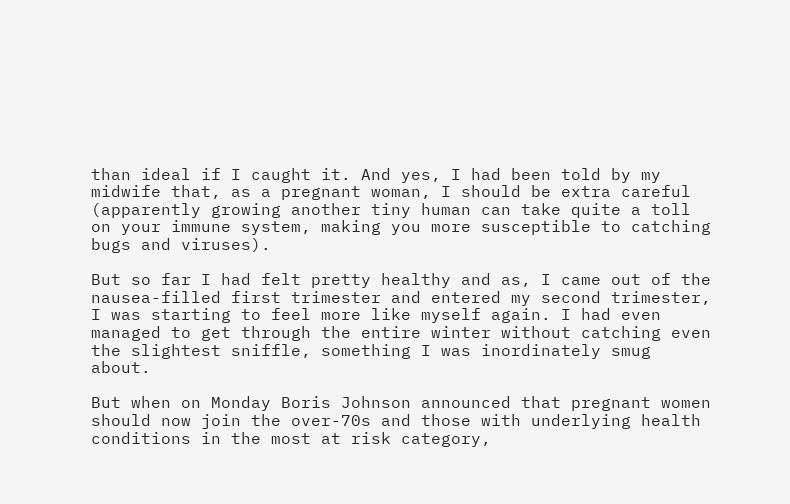than ideal if I caught it. And yes, I had been told by my midwife that, as a pregnant woman, I should be extra careful (apparently growing another tiny human can take quite a toll on your immune system, making you more susceptible to catching bugs and viruses).

But so far I had felt pretty healthy and as, I came out of the nausea-filled first trimester and entered my second trimester, I was starting to feel more like myself again. I had even managed to get through the entire winter without catching even the slightest sniffle, something I was inordinately smug about.

But when on Monday Boris Johnson announced that pregnant women should now join the over-70s and those with underlying health conditions in the most at risk category,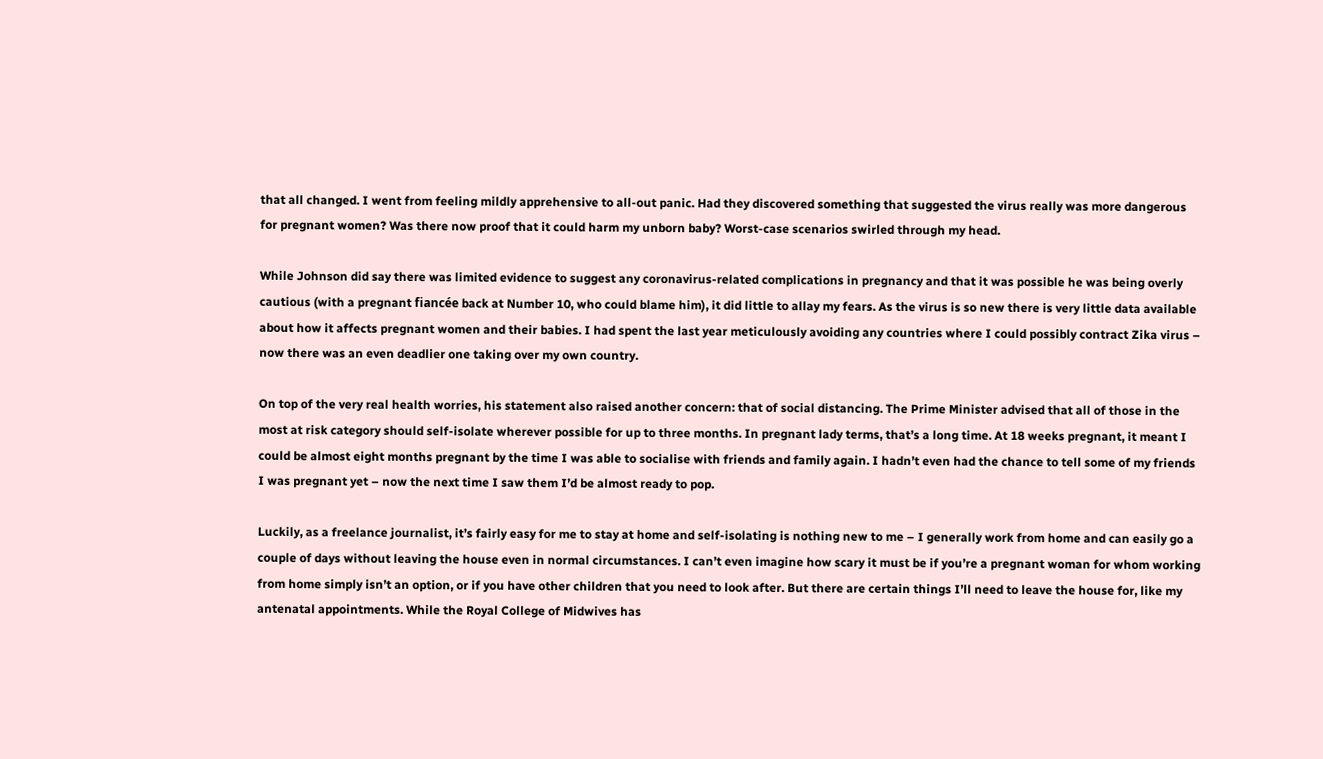that all changed. I went from feeling mildly apprehensive to all-out panic. Had they discovered something that suggested the virus really was more dangerous for pregnant women? Was there now proof that it could harm my unborn baby? Worst-case scenarios swirled through my head.

While Johnson did say there was limited evidence to suggest any coronavirus-related complications in pregnancy and that it was possible he was being overly cautious (with a pregnant fiancée back at Number 10, who could blame him), it did little to allay my fears. As the virus is so new there is very little data available about how it affects pregnant women and their babies. I had spent the last year meticulously avoiding any countries where I could possibly contract Zika virus – now there was an even deadlier one taking over my own country.

On top of the very real health worries, his statement also raised another concern: that of social distancing. The Prime Minister advised that all of those in the most at risk category should self-isolate wherever possible for up to three months. In pregnant lady terms, that’s a long time. At 18 weeks pregnant, it meant I could be almost eight months pregnant by the time I was able to socialise with friends and family again. I hadn’t even had the chance to tell some of my friends I was pregnant yet – now the next time I saw them I’d be almost ready to pop.

Luckily, as a freelance journalist, it’s fairly easy for me to stay at home and self-isolating is nothing new to me – I generally work from home and can easily go a couple of days without leaving the house even in normal circumstances. I can’t even imagine how scary it must be if you’re a pregnant woman for whom working from home simply isn’t an option, or if you have other children that you need to look after. But there are certain things I’ll need to leave the house for, like my antenatal appointments. While the Royal College of Midwives has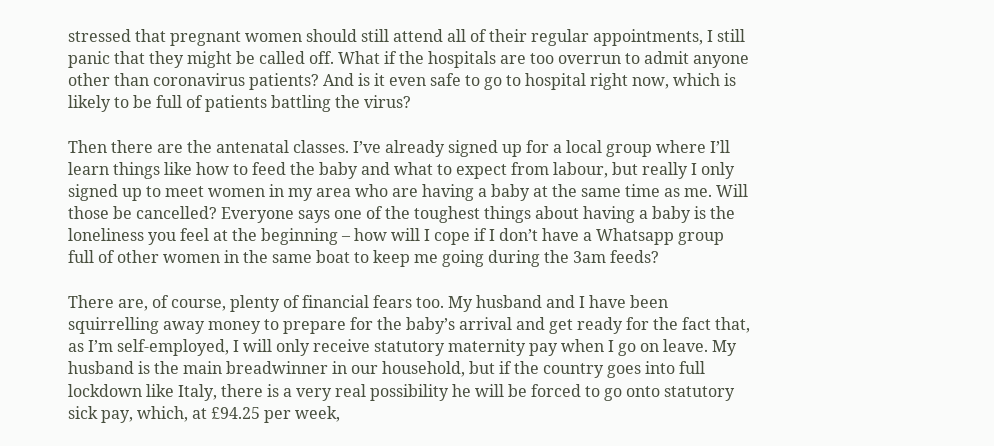stressed that pregnant women should still attend all of their regular appointments, I still panic that they might be called off. What if the hospitals are too overrun to admit anyone other than coronavirus patients? And is it even safe to go to hospital right now, which is likely to be full of patients battling the virus?

Then there are the antenatal classes. I’ve already signed up for a local group where I’ll learn things like how to feed the baby and what to expect from labour, but really I only signed up to meet women in my area who are having a baby at the same time as me. Will those be cancelled? Everyone says one of the toughest things about having a baby is the loneliness you feel at the beginning – how will I cope if I don’t have a Whatsapp group full of other women in the same boat to keep me going during the 3am feeds?

There are, of course, plenty of financial fears too. My husband and I have been squirrelling away money to prepare for the baby’s arrival and get ready for the fact that, as I’m self-employed, I will only receive statutory maternity pay when I go on leave. My husband is the main breadwinner in our household, but if the country goes into full lockdown like Italy, there is a very real possibility he will be forced to go onto statutory sick pay, which, at £94.25 per week,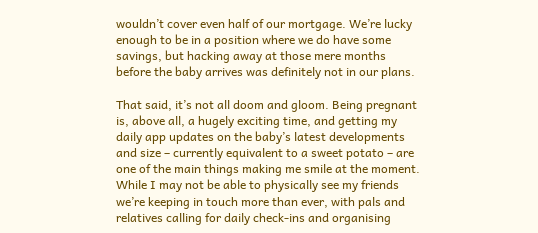wouldn’t cover even half of our mortgage. We’re lucky enough to be in a position where we do have some savings, but hacking away at those mere months before the baby arrives was definitely not in our plans.

That said, it’s not all doom and gloom. Being pregnant is, above all, a hugely exciting time, and getting my daily app updates on the baby’s latest developments and size – currently equivalent to a sweet potato – are one of the main things making me smile at the moment. While I may not be able to physically see my friends we’re keeping in touch more than ever, with pals and relatives calling for daily check-ins and organising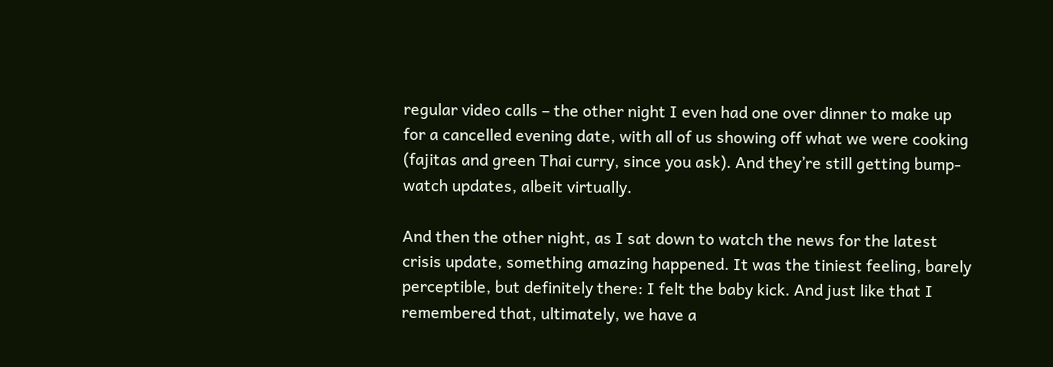regular video calls – the other night I even had one over dinner to make up for a cancelled evening date, with all of us showing off what we were cooking (fajitas and green Thai curry, since you ask). And they’re still getting bump-watch updates, albeit virtually.

And then the other night, as I sat down to watch the news for the latest crisis update, something amazing happened. It was the tiniest feeling, barely perceptible, but definitely there: I felt the baby kick. And just like that I remembered that, ultimately, we have a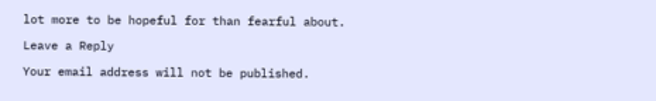lot more to be hopeful for than fearful about.

Leave a Reply

Your email address will not be published.